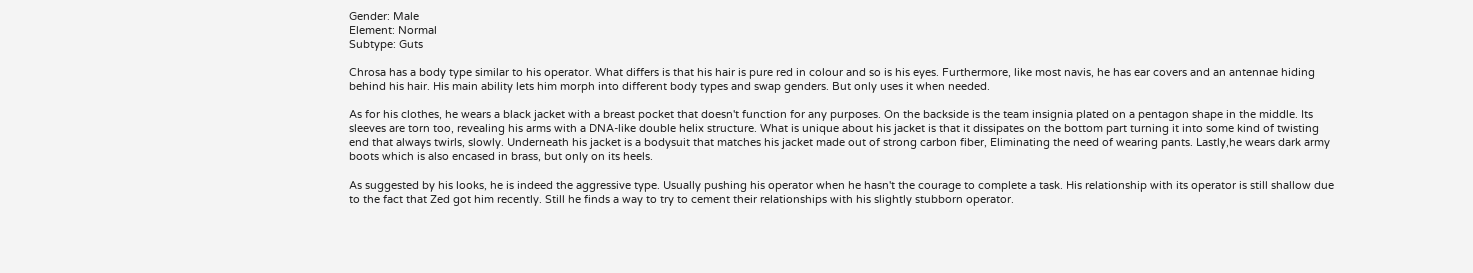Gender: Male
Element: Normal
Subtype: Guts

Chrosa has a body type similar to his operator. What differs is that his hair is pure red in colour and so is his eyes. Furthermore, like most navis, he has ear covers and an antennae hiding behind his hair. His main ability lets him morph into different body types and swap genders. But only uses it when needed.

As for his clothes, he wears a black jacket with a breast pocket that doesn't function for any purposes. On the backside is the team insignia plated on a pentagon shape in the middle. Its sleeves are torn too, revealing his arms with a DNA-like double helix structure. What is unique about his jacket is that it dissipates on the bottom part turning it into some kind of twisting end that always twirls, slowly. Underneath his jacket is a bodysuit that matches his jacket made out of strong carbon fiber, Eliminating the need of wearing pants. Lastly,he wears dark army boots which is also encased in brass, but only on its heels.

As suggested by his looks, he is indeed the aggressive type. Usually pushing his operator when he hasn't the courage to complete a task. His relationship with its operator is still shallow due to the fact that Zed got him recently. Still he finds a way to try to cement their relationships with his slightly stubborn operator.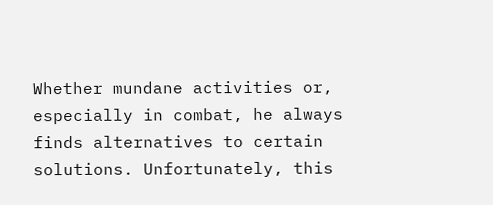Whether mundane activities or, especially in combat, he always finds alternatives to certain solutions. Unfortunately, this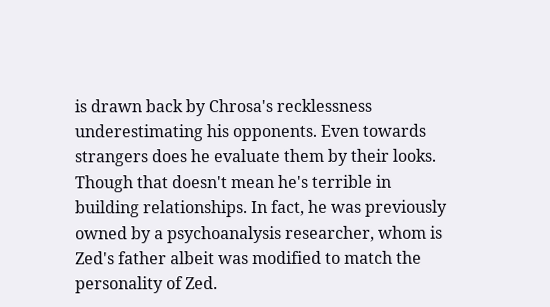is drawn back by Chrosa's recklessness underestimating his opponents. Even towards strangers does he evaluate them by their looks. Though that doesn't mean he's terrible in building relationships. In fact, he was previously owned by a psychoanalysis researcher, whom is Zed's father albeit was modified to match the personality of Zed.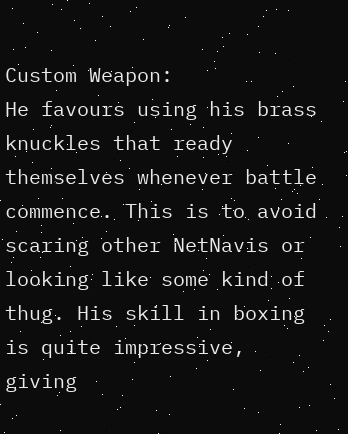Custom Weapon:
He favours using his brass knuckles that ready themselves whenever battle commence. This is to avoid scaring other NetNavis or looking like some kind of thug. His skill in boxing is quite impressive, giving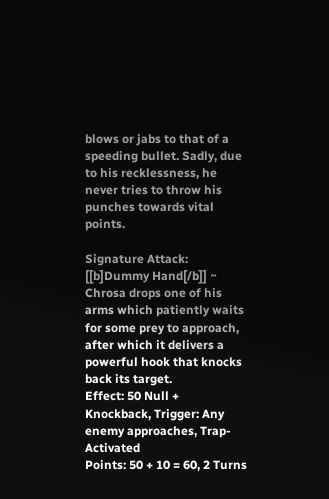blows or jabs to that of a speeding bullet. Sadly, due to his recklessness, he never tries to throw his punches towards vital points.

Signature Attack:
[[b]Dummy Hand[/b]] ~ Chrosa drops one of his arms which patiently waits for some prey to approach, after which it delivers a powerful hook that knocks back its target.
Effect: 50 Null + Knockback, Trigger: Any enemy approaches, Trap-Activated
Points: 50 + 10 = 60, 2 Turns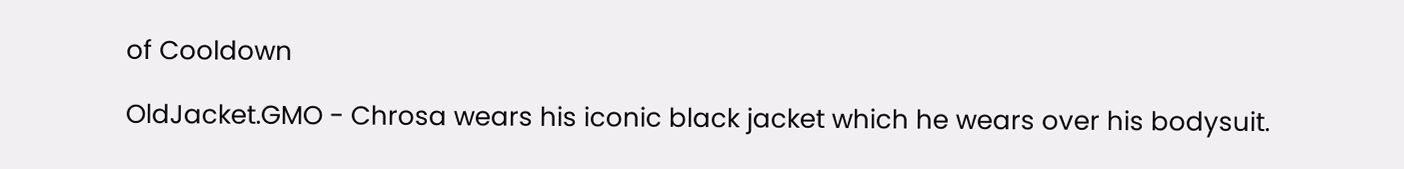of Cooldown

OldJacket.GMO - Chrosa wears his iconic black jacket which he wears over his bodysuit.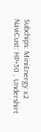Subchips: MiniEnergy x2
NaviCust: HP+50 , Undershirt